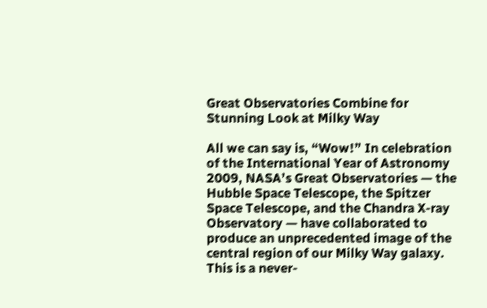Great Observatories Combine for Stunning Look at Milky Way

All we can say is, “Wow!” In celebration of the International Year of Astronomy 2009, NASA’s Great Observatories — the Hubble Space Telescope, the Spitzer Space Telescope, and the Chandra X-ray Observatory — have collaborated to produce an unprecedented image of the central region of our Milky Way galaxy. This is a never-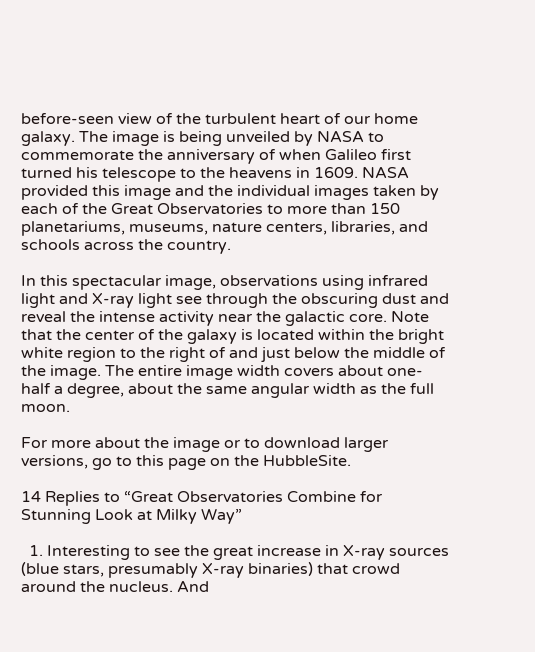before-seen view of the turbulent heart of our home galaxy. The image is being unveiled by NASA to commemorate the anniversary of when Galileo first turned his telescope to the heavens in 1609. NASA provided this image and the individual images taken by each of the Great Observatories to more than 150 planetariums, museums, nature centers, libraries, and schools across the country.

In this spectacular image, observations using infrared light and X-ray light see through the obscuring dust and reveal the intense activity near the galactic core. Note that the center of the galaxy is located within the bright white region to the right of and just below the middle of the image. The entire image width covers about one-half a degree, about the same angular width as the full moon.

For more about the image or to download larger versions, go to this page on the HubbleSite.

14 Replies to “Great Observatories Combine for Stunning Look at Milky Way”

  1. Interesting to see the great increase in X-ray sources (blue stars, presumably X-ray binaries) that crowd around the nucleus. And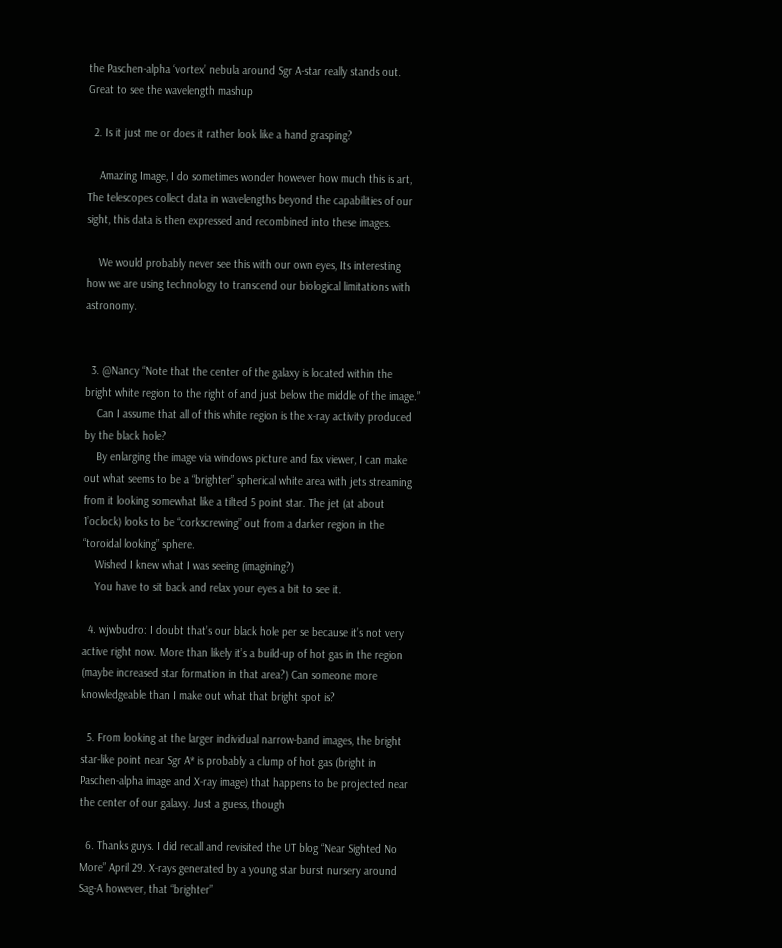the Paschen-alpha ‘vortex’ nebula around Sgr A-star really stands out. Great to see the wavelength mashup

  2. Is it just me or does it rather look like a hand grasping?

    Amazing Image, I do sometimes wonder however how much this is art, The telescopes collect data in wavelengths beyond the capabilities of our sight, this data is then expressed and recombined into these images.

    We would probably never see this with our own eyes, Its interesting how we are using technology to transcend our biological limitations with astronomy.


  3. @Nancy “Note that the center of the galaxy is located within the bright white region to the right of and just below the middle of the image.”
    Can I assume that all of this white region is the x-ray activity produced by the black hole?
    By enlarging the image via windows picture and fax viewer, I can make out what seems to be a “brighter” spherical white area with jets streaming from it looking somewhat like a tilted 5 point star. The jet (at about 1’oclock) looks to be “corkscrewing” out from a darker region in the “toroidal looking” sphere.
    Wished I knew what I was seeing (imagining?)
    You have to sit back and relax your eyes a bit to see it.

  4. wjwbudro: I doubt that’s our black hole per se because it’s not very active right now. More than likely it’s a build-up of hot gas in the region (maybe increased star formation in that area?) Can someone more knowledgeable than I make out what that bright spot is?

  5. From looking at the larger individual narrow-band images, the bright star-like point near Sgr A* is probably a clump of hot gas (bright in Paschen-alpha image and X-ray image) that happens to be projected near the center of our galaxy. Just a guess, though

  6. Thanks guys. I did recall and revisited the UT blog “Near Sighted No More” April 29. X-rays generated by a young star burst nursery around Sag-A however, that “brighter”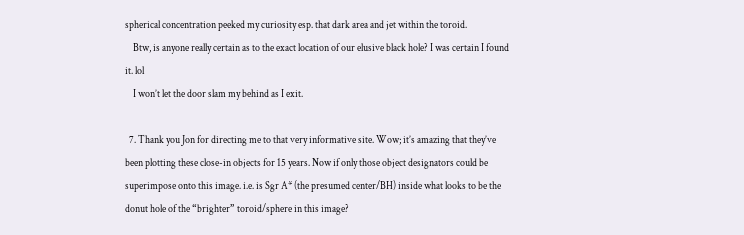spherical concentration peeked my curiosity esp. that dark area and jet within the toroid.
    Btw, is anyone really certain as to the exact location of our elusive black hole? I was certain I found it. lol
    I won’t let the door slam my behind as I exit.

  7. Thank you Jon for directing me to that very informative site. Wow; it’s amazing that they’ve been plotting these close-in objects for 15 years. Now if only those object designators could be superimpose onto this image. i.e. is Sgr A* (the presumed center/BH) inside what looks to be the donut hole of the “brighter” toroid/sphere in this image?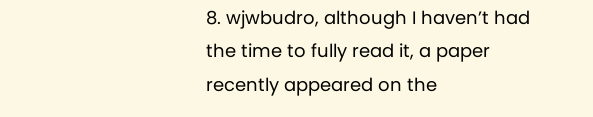8. wjwbudro, although I haven’t had the time to fully read it, a paper recently appeared on the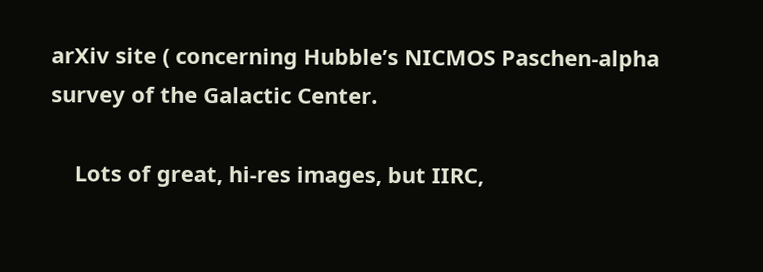arXiv site ( concerning Hubble’s NICMOS Paschen-alpha survey of the Galactic Center.

    Lots of great, hi-res images, but IIRC,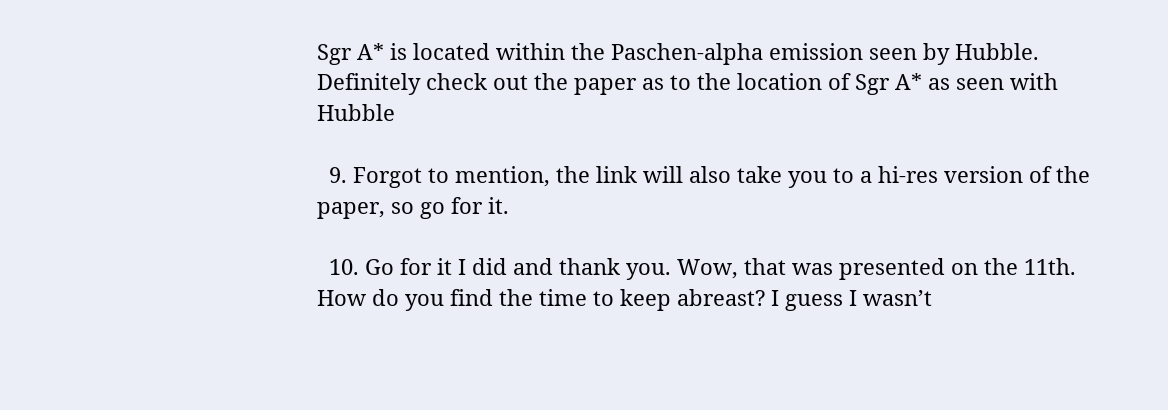Sgr A* is located within the Paschen-alpha emission seen by Hubble. Definitely check out the paper as to the location of Sgr A* as seen with Hubble

  9. Forgot to mention, the link will also take you to a hi-res version of the paper, so go for it.

  10. Go for it I did and thank you. Wow, that was presented on the 11th. How do you find the time to keep abreast? I guess I wasn’t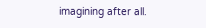imagining after all.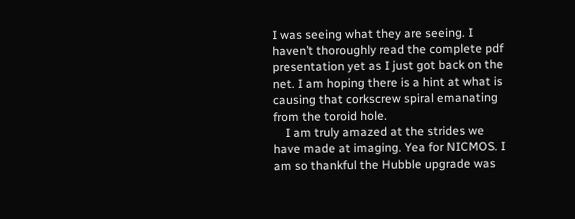I was seeing what they are seeing. I haven’t thoroughly read the complete pdf presentation yet as I just got back on the net. I am hoping there is a hint at what is causing that corkscrew spiral emanating from the toroid hole.
    I am truly amazed at the strides we have made at imaging. Yea for NICMOS. I am so thankful the Hubble upgrade was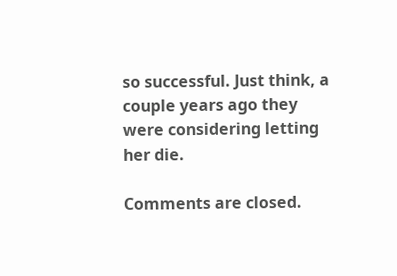so successful. Just think, a couple years ago they were considering letting her die.

Comments are closed.